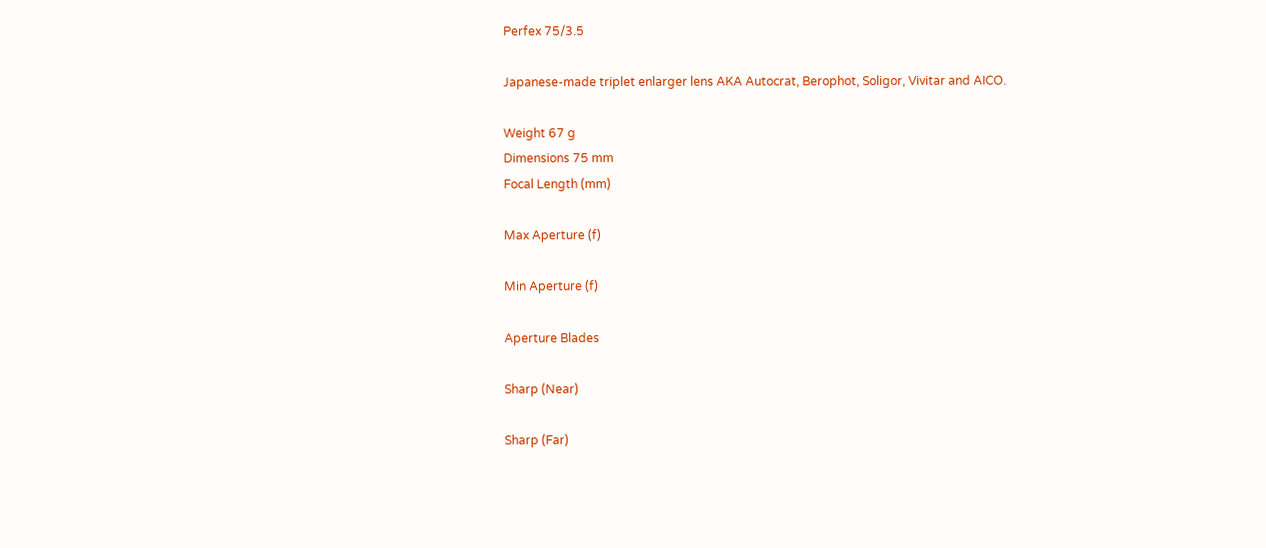Perfex 75/3.5

Japanese-made triplet enlarger lens AKA Autocrat, Berophot, Soligor, Vivitar and AICO.

Weight 67 g
Dimensions 75 mm
Focal Length (mm)

Max Aperture (f)

Min Aperture (f)

Aperture Blades

Sharp (Near)

Sharp (Far)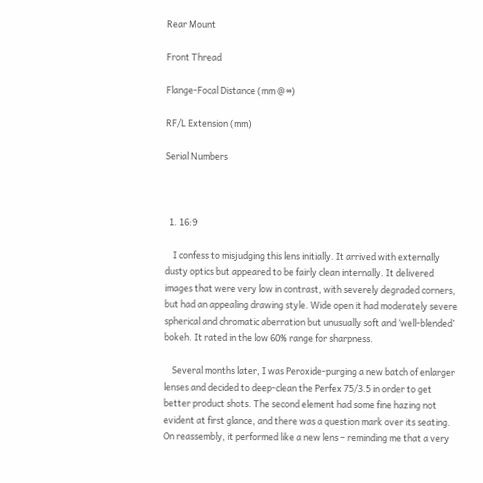Rear Mount

Front Thread

Flange-Focal Distance (mm @ ∞)

RF/L Extension (mm)

Serial Numbers



  1. 16:9

    I confess to misjudging this lens initially. It arrived with externally dusty optics but appeared to be fairly clean internally. It delivered images that were very low in contrast, with severely degraded corners, but had an appealing drawing style. Wide open it had moderately severe spherical and chromatic aberration but unusually soft and ‘well-blended’ bokeh. It rated in the low 60% range for sharpness.

    Several months later, I was Peroxide-purging a new batch of enlarger lenses and decided to deep-clean the Perfex 75/3.5 in order to get better product shots. The second element had some fine hazing not evident at first glance, and there was a question mark over its seating. On reassembly, it performed like a new lens – reminding me that a very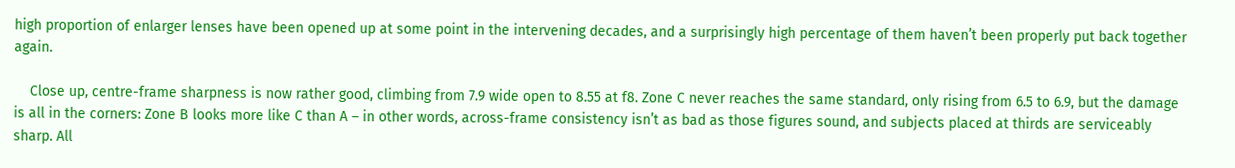high proportion of enlarger lenses have been opened up at some point in the intervening decades, and a surprisingly high percentage of them haven’t been properly put back together again.

    Close up, centre-frame sharpness is now rather good, climbing from 7.9 wide open to 8.55 at f8. Zone C never reaches the same standard, only rising from 6.5 to 6.9, but the damage is all in the corners: Zone B looks more like C than A – in other words, across-frame consistency isn’t as bad as those figures sound, and subjects placed at thirds are serviceably sharp. All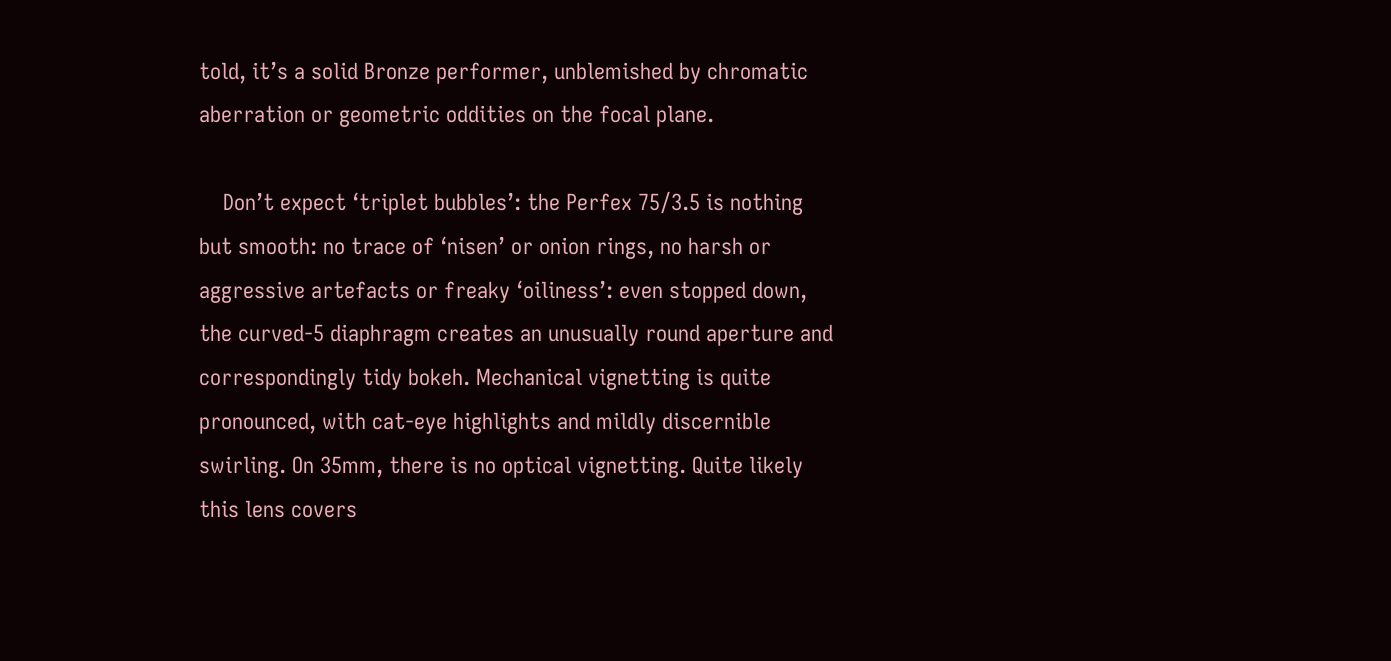told, it’s a solid Bronze performer, unblemished by chromatic aberration or geometric oddities on the focal plane.

    Don’t expect ‘triplet bubbles’: the Perfex 75/3.5 is nothing but smooth: no trace of ‘nisen’ or onion rings, no harsh or aggressive artefacts or freaky ‘oiliness’: even stopped down, the curved-5 diaphragm creates an unusually round aperture and correspondingly tidy bokeh. Mechanical vignetting is quite pronounced, with cat-eye highlights and mildly discernible swirling. On 35mm, there is no optical vignetting. Quite likely this lens covers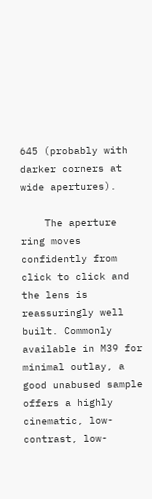645 (probably with darker corners at wide apertures).

    The aperture ring moves confidently from click to click and the lens is reassuringly well built. Commonly available in M39 for minimal outlay, a good unabused sample offers a highly cinematic, low-contrast, low-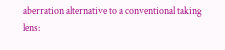aberration alternative to a conventional taking lens: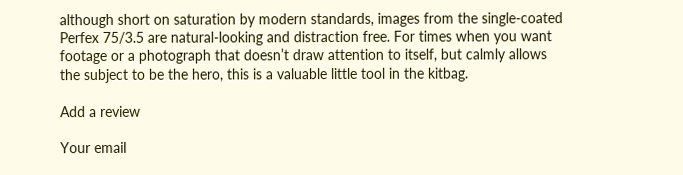although short on saturation by modern standards, images from the single-coated Perfex 75/3.5 are natural-looking and distraction free. For times when you want footage or a photograph that doesn’t draw attention to itself, but calmly allows the subject to be the hero, this is a valuable little tool in the kitbag.

Add a review

Your email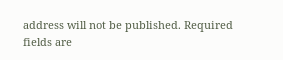address will not be published. Required fields are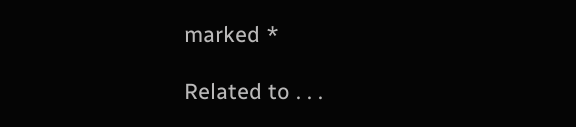marked *

Related to . . .